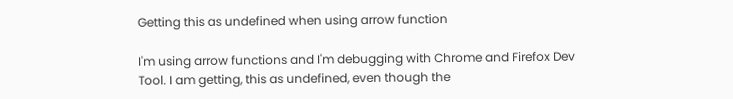Getting this as undefined when using arrow function

I'm using arrow functions and I'm debugging with Chrome and Firefox Dev Tool. I am getting, this as undefined, even though the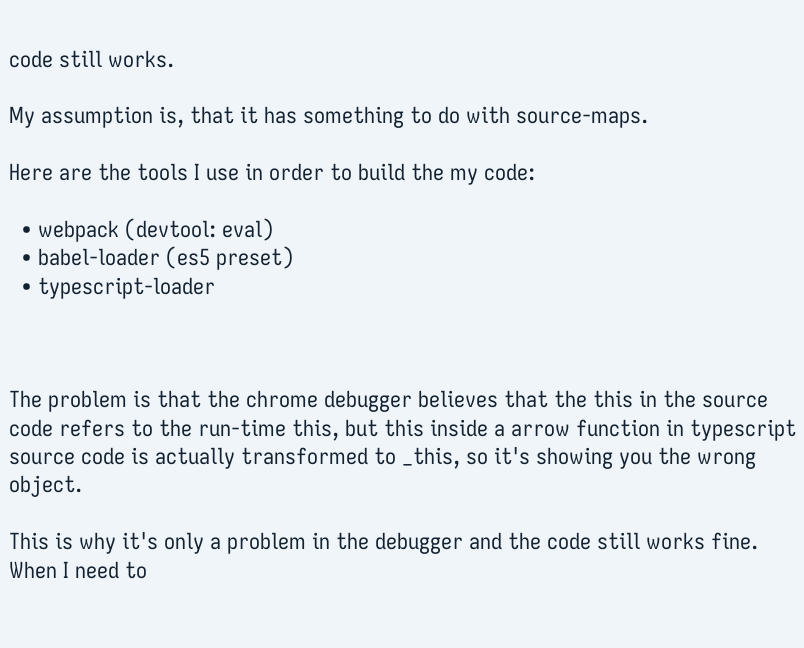code still works.

My assumption is, that it has something to do with source-maps.

Here are the tools I use in order to build the my code:

  • webpack (devtool: eval)
  • babel-loader (es5 preset)
  • typescript-loader



The problem is that the chrome debugger believes that the this in the source code refers to the run-time this, but this inside a arrow function in typescript source code is actually transformed to _this, so it's showing you the wrong object.

This is why it's only a problem in the debugger and the code still works fine. When I need to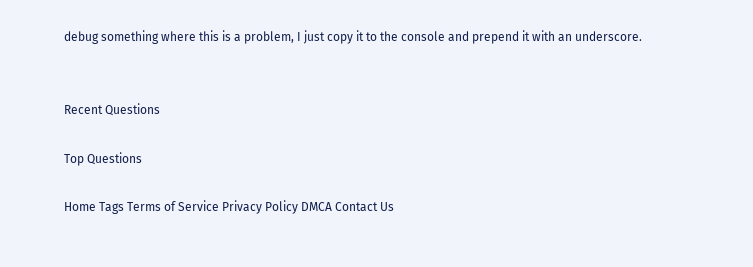debug something where this is a problem, I just copy it to the console and prepend it with an underscore.


Recent Questions

Top Questions

Home Tags Terms of Service Privacy Policy DMCA Contact Us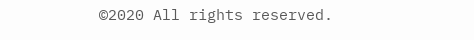©2020 All rights reserved.